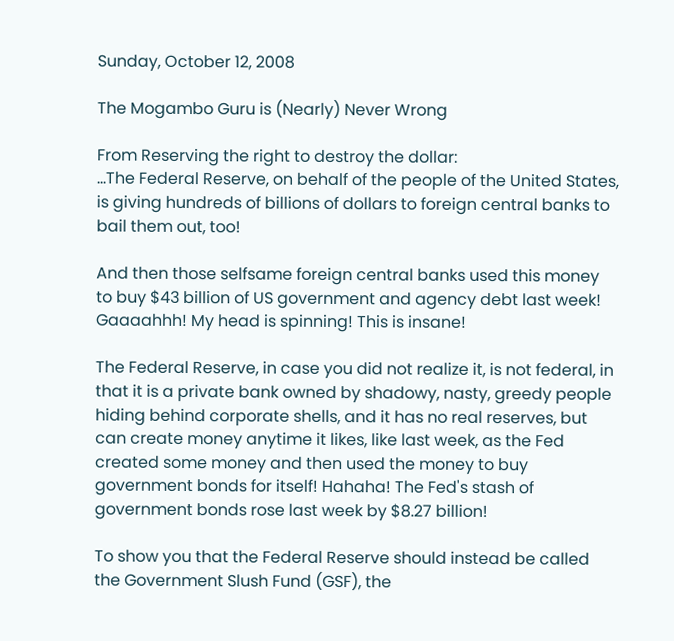Sunday, October 12, 2008

The Mogambo Guru is (Nearly) Never Wrong

From Reserving the right to destroy the dollar:
...The Federal Reserve, on behalf of the people of the United States, is giving hundreds of billions of dollars to foreign central banks to bail them out, too!

And then those selfsame foreign central banks used this money to buy $43 billion of US government and agency debt last week! Gaaaahhh! My head is spinning! This is insane!

The Federal Reserve, in case you did not realize it, is not federal, in that it is a private bank owned by shadowy, nasty, greedy people hiding behind corporate shells, and it has no real reserves, but can create money anytime it likes, like last week, as the Fed created some money and then used the money to buy government bonds for itself! Hahaha! The Fed's stash of government bonds rose last week by $8.27 billion!

To show you that the Federal Reserve should instead be called the Government Slush Fund (GSF), the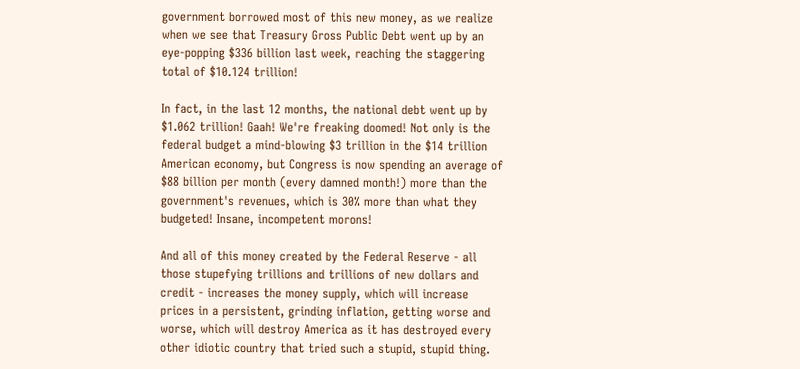government borrowed most of this new money, as we realize when we see that Treasury Gross Public Debt went up by an eye-popping $336 billion last week, reaching the staggering total of $10.124 trillion!

In fact, in the last 12 months, the national debt went up by $1.062 trillion! Gaah! We're freaking doomed! Not only is the federal budget a mind-blowing $3 trillion in the $14 trillion American economy, but Congress is now spending an average of $88 billion per month (every damned month!) more than the government's revenues, which is 30% more than what they budgeted! Insane, incompetent morons!

And all of this money created by the Federal Reserve - all those stupefying trillions and trillions of new dollars and credit - increases the money supply, which will increase prices in a persistent, grinding inflation, getting worse and worse, which will destroy America as it has destroyed every other idiotic country that tried such a stupid, stupid thing.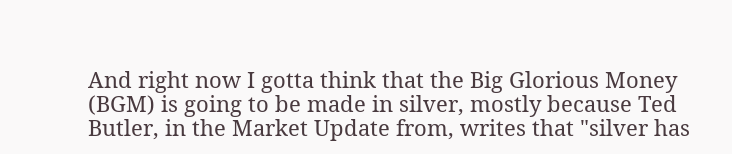And right now I gotta think that the Big Glorious Money (BGM) is going to be made in silver, mostly because Ted Butler, in the Market Update from, writes that "silver has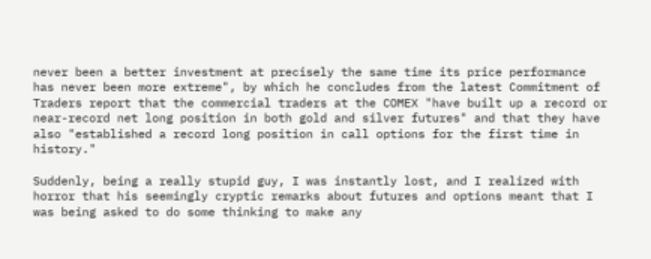never been a better investment at precisely the same time its price performance has never been more extreme", by which he concludes from the latest Commitment of Traders report that the commercial traders at the COMEX "have built up a record or near-record net long position in both gold and silver futures" and that they have also "established a record long position in call options for the first time in history."

Suddenly, being a really stupid guy, I was instantly lost, and I realized with horror that his seemingly cryptic remarks about futures and options meant that I was being asked to do some thinking to make any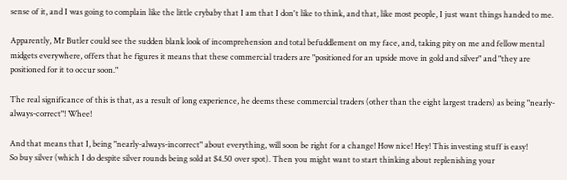sense of it, and I was going to complain like the little crybaby that I am that I don't like to think, and that, like most people, I just want things handed to me.

Apparently, Mr Butler could see the sudden blank look of incomprehension and total befuddlement on my face, and, taking pity on me and fellow mental midgets everywhere, offers that he figures it means that these commercial traders are "positioned for an upside move in gold and silver" and "they are positioned for it to occur soon."

The real significance of this is that, as a result of long experience, he deems these commercial traders (other than the eight largest traders) as being "nearly-always-correct"! Whee!

And that means that I, being "nearly-always-incorrect" about everything, will soon be right for a change! How nice! Hey! This investing stuff is easy!
So buy silver (which I do despite silver rounds being sold at $4.50 over spot). Then you might want to start thinking about replenishing your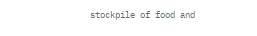stockpile of food and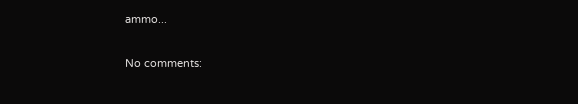ammo...

No comments: